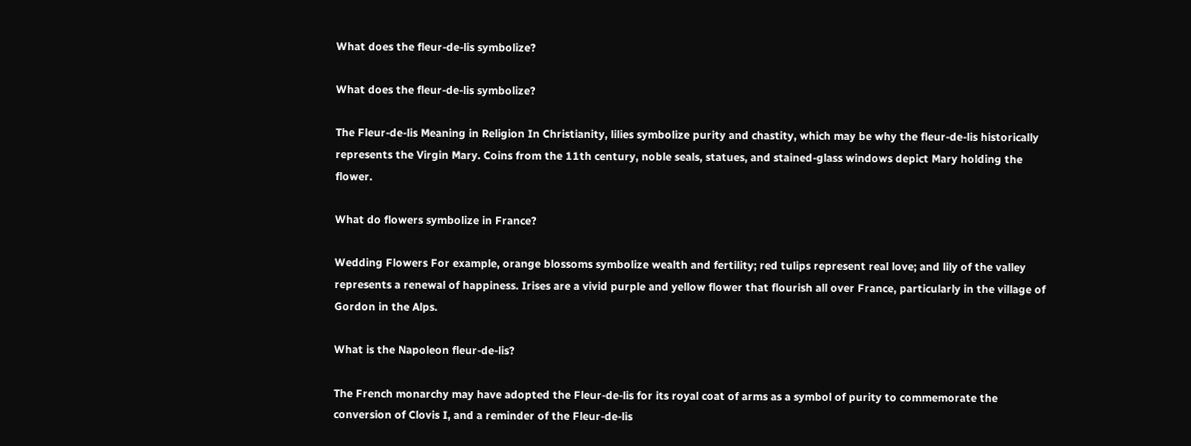What does the fleur-de-lis symbolize?

What does the fleur-de-lis symbolize?

The Fleur-de-lis Meaning in Religion In Christianity, lilies symbolize purity and chastity, which may be why the fleur-de-lis historically represents the Virgin Mary. Coins from the 11th century, noble seals, statues, and stained-glass windows depict Mary holding the flower.

What do flowers symbolize in France?

Wedding Flowers For example, orange blossoms symbolize wealth and fertility; red tulips represent real love; and lily of the valley represents a renewal of happiness. Irises are a vivid purple and yellow flower that flourish all over France, particularly in the village of Gordon in the Alps.

What is the Napoleon fleur-de-lis?

The French monarchy may have adopted the Fleur-de-lis for its royal coat of arms as a symbol of purity to commemorate the conversion of Clovis I, and a reminder of the Fleur-de-lis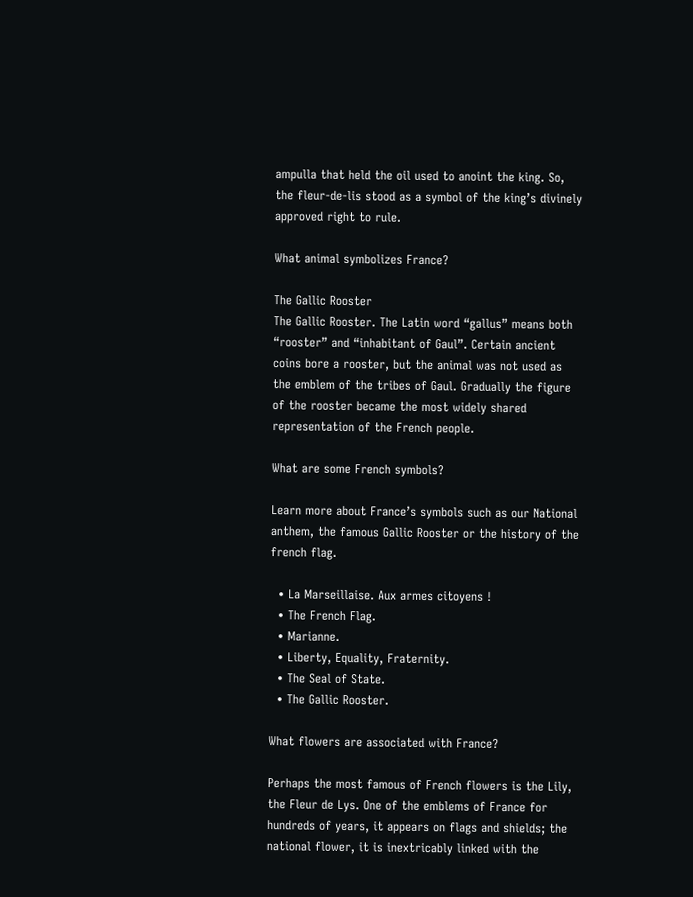ampulla that held the oil used to anoint the king. So, the fleur-de-lis stood as a symbol of the king’s divinely approved right to rule.

What animal symbolizes France?

The Gallic Rooster
The Gallic Rooster. The Latin word “gallus” means both “rooster” and “inhabitant of Gaul”. Certain ancient coins bore a rooster, but the animal was not used as the emblem of the tribes of Gaul. Gradually the figure of the rooster became the most widely shared representation of the French people.

What are some French symbols?

Learn more about France’s symbols such as our National anthem, the famous Gallic Rooster or the history of the french flag.

  • La Marseillaise. Aux armes citoyens !
  • The French Flag.
  • Marianne.
  • Liberty, Equality, Fraternity.
  • The Seal of State.
  • The Gallic Rooster.

What flowers are associated with France?

Perhaps the most famous of French flowers is the Lily, the Fleur de Lys. One of the emblems of France for hundreds of years, it appears on flags and shields; the national flower, it is inextricably linked with the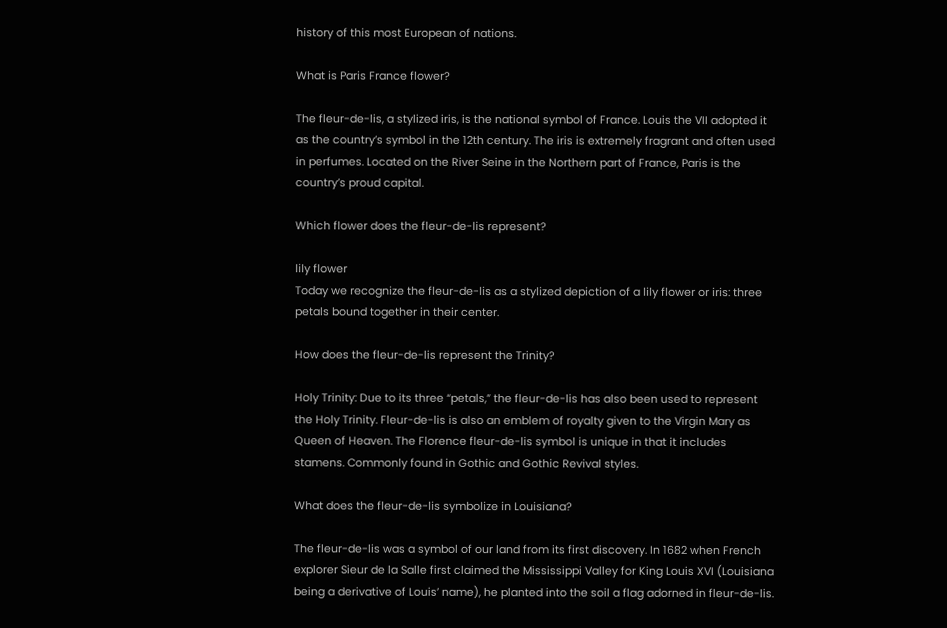history of this most European of nations.

What is Paris France flower?

The fleur-de-lis, a stylized iris, is the national symbol of France. Louis the VII adopted it as the country’s symbol in the 12th century. The iris is extremely fragrant and often used in perfumes. Located on the River Seine in the Northern part of France, Paris is the country’s proud capital.

Which flower does the fleur-de-lis represent?

lily flower
Today we recognize the fleur-de-lis as a stylized depiction of a lily flower or iris: three petals bound together in their center.

How does the fleur-de-lis represent the Trinity?

Holy Trinity: Due to its three “petals,” the fleur-de-lis has also been used to represent the Holy Trinity. Fleur-de-lis is also an emblem of royalty given to the Virgin Mary as Queen of Heaven. The Florence fleur-de-lis symbol is unique in that it includes stamens. Commonly found in Gothic and Gothic Revival styles.

What does the fleur-de-lis symbolize in Louisiana?

The fleur-de-lis was a symbol of our land from its first discovery. In 1682 when French explorer Sieur de la Salle first claimed the Mississippi Valley for King Louis XVI (Louisiana being a derivative of Louis’ name), he planted into the soil a flag adorned in fleur-de-lis.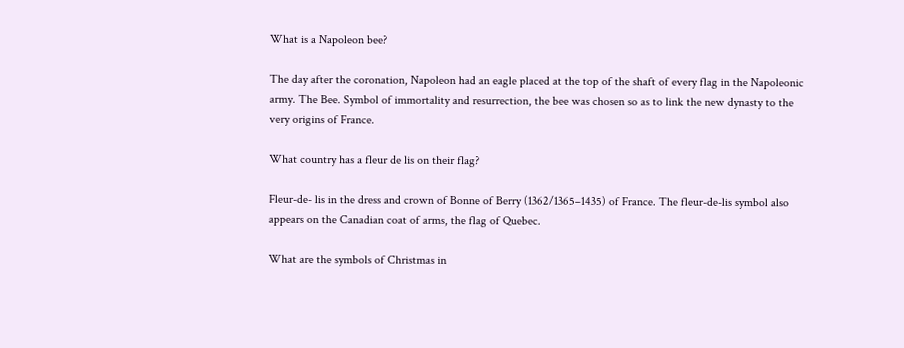What is a Napoleon bee?

The day after the coronation, Napoleon had an eagle placed at the top of the shaft of every flag in the Napoleonic army. The Bee. Symbol of immortality and resurrection, the bee was chosen so as to link the new dynasty to the very origins of France.

What country has a fleur de lis on their flag?

Fleur-de- lis in the dress and crown of Bonne of Berry (1362/1365–1435) of France. The fleur-de-lis symbol also appears on the Canadian coat of arms, the flag of Quebec.

What are the symbols of Christmas in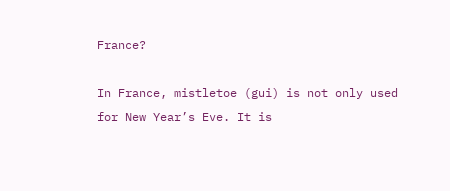France?

In France, mistletoe (gui) is not only used for New Year’s Eve. It is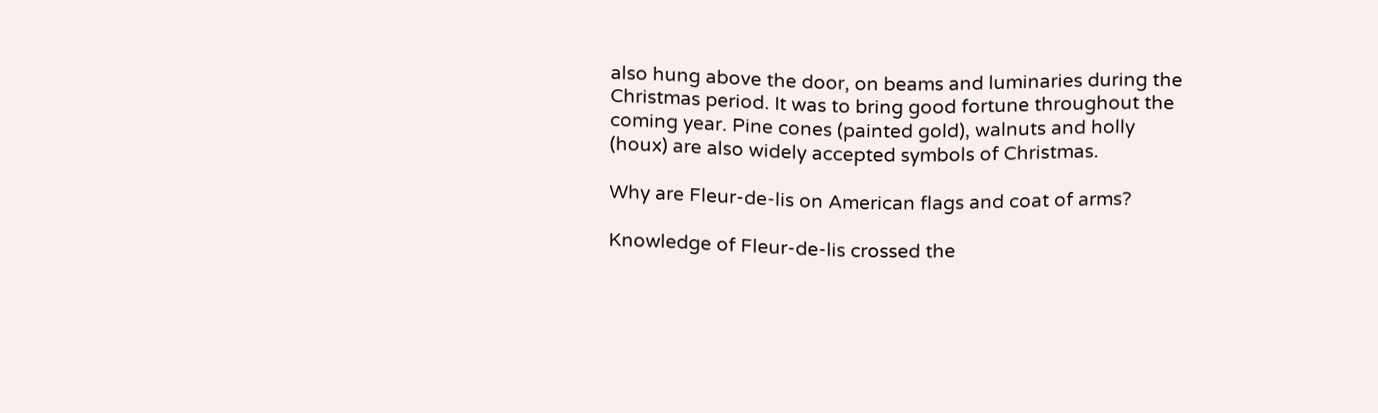also hung above the door, on beams and luminaries during the Christmas period. It was to bring good fortune throughout the coming year. Pine cones (painted gold), walnuts and holly (houx) are also widely accepted symbols of Christmas.

Why are Fleur-de-lis on American flags and coat of arms?

Knowledge of Fleur-de-lis crossed the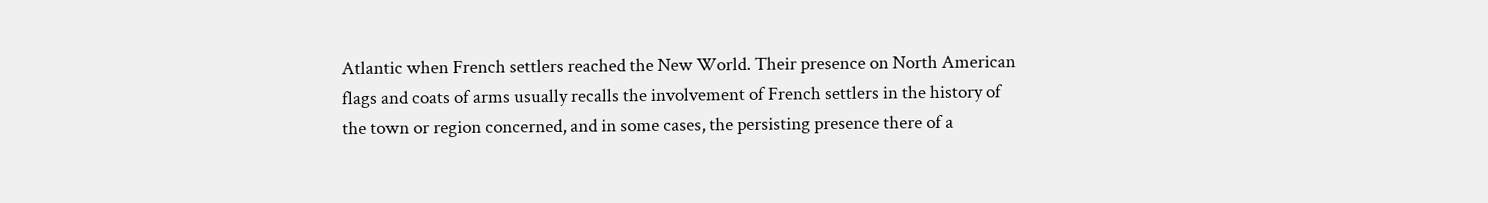Atlantic when French settlers reached the New World. Their presence on North American flags and coats of arms usually recalls the involvement of French settlers in the history of the town or region concerned, and in some cases, the persisting presence there of a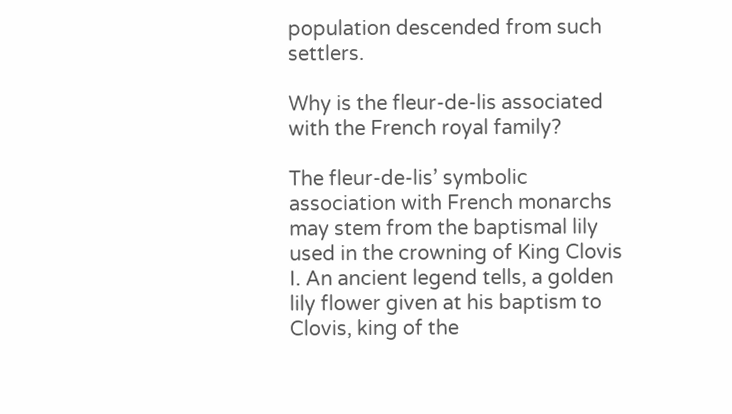population descended from such settlers.

Why is the fleur-de-lis associated with the French royal family?

The fleur-de-lis’ symbolic association with French monarchs may stem from the baptismal lily used in the crowning of King Clovis I. An ancient legend tells, a golden lily flower given at his baptism to Clovis, king of the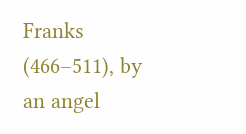Franks (466–511), by an angel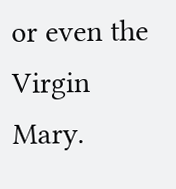or even the Virgin Mary.